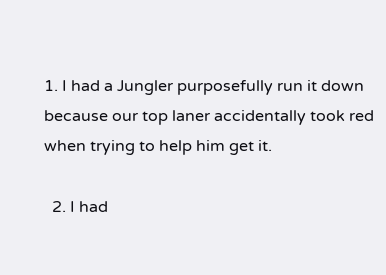1. I had a Jungler purposefully run it down because our top laner accidentally took red when trying to help him get it.

  2. I had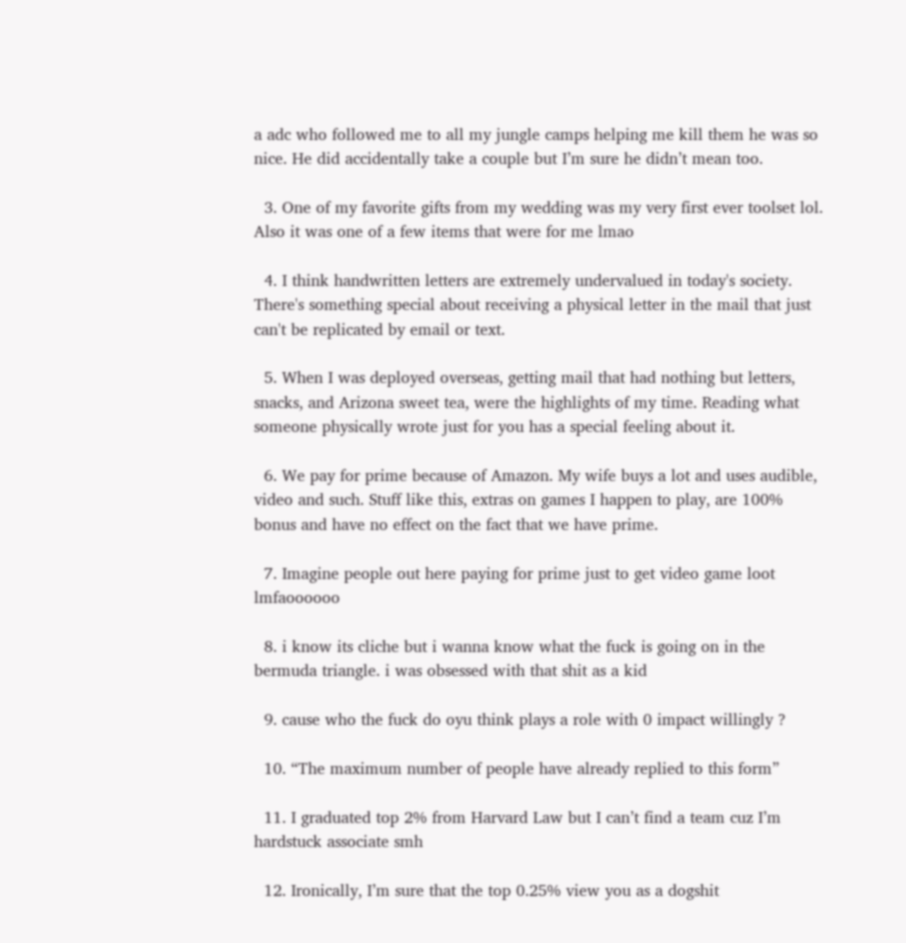a adc who followed me to all my jungle camps helping me kill them he was so nice. He did accidentally take a couple but I’m sure he didn’t mean too.

  3. One of my favorite gifts from my wedding was my very first ever toolset lol. Also it was one of a few items that were for me lmao

  4. I think handwritten letters are extremely undervalued in today's society. There's something special about receiving a physical letter in the mail that just can't be replicated by email or text.

  5. When I was deployed overseas, getting mail that had nothing but letters, snacks, and Arizona sweet tea, were the highlights of my time. Reading what someone physically wrote just for you has a special feeling about it.

  6. We pay for prime because of Amazon. My wife buys a lot and uses audible, video and such. Stuff like this, extras on games I happen to play, are 100% bonus and have no effect on the fact that we have prime.

  7. Imagine people out here paying for prime just to get video game loot lmfaoooooo

  8. i know its cliche but i wanna know what the fuck is going on in the bermuda triangle. i was obsessed with that shit as a kid

  9. cause who the fuck do oyu think plays a role with 0 impact willingly ?

  10. “The maximum number of people have already replied to this form”

  11. I graduated top 2% from Harvard Law but I can’t find a team cuz I’m hardstuck associate smh

  12. Ironically, I’m sure that the top 0.25% view you as a dogshit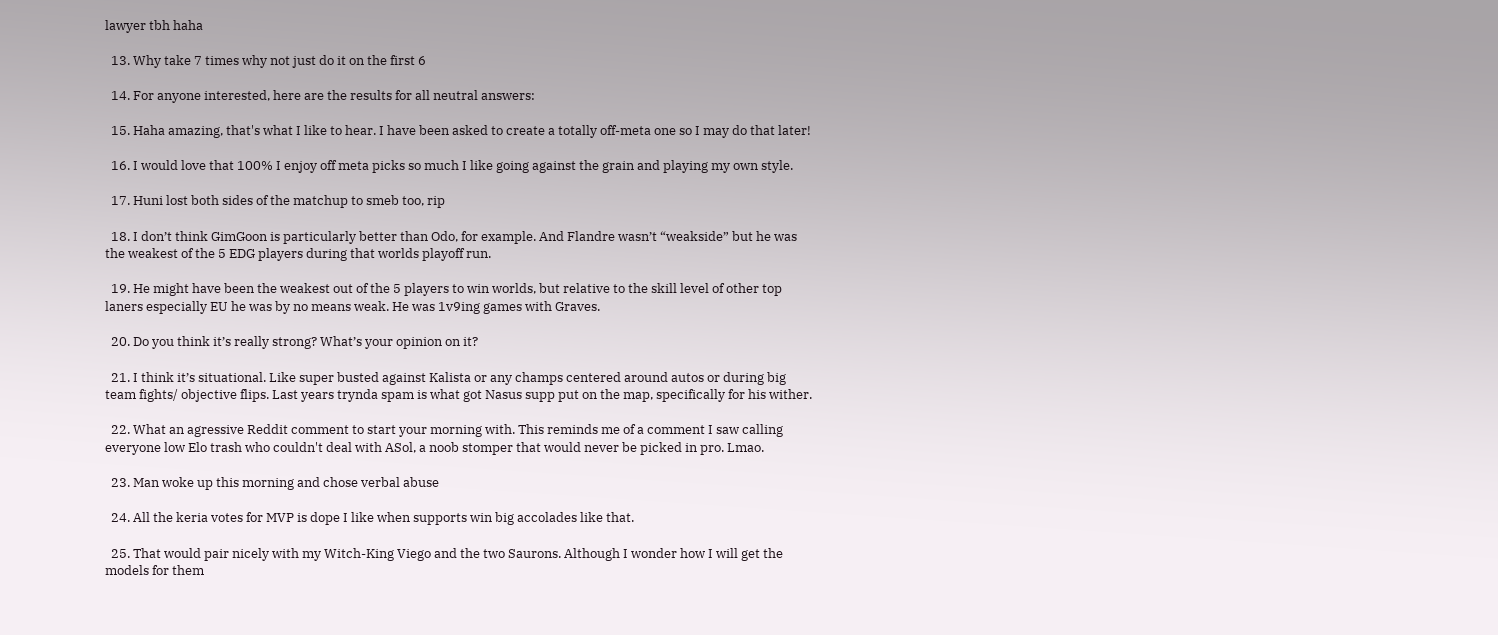lawyer tbh haha

  13. Why take 7 times why not just do it on the first 6

  14. For anyone interested, here are the results for all neutral answers:

  15. Haha amazing, that's what I like to hear. I have been asked to create a totally off-meta one so I may do that later!

  16. I would love that 100% I enjoy off meta picks so much I like going against the grain and playing my own style.

  17. Huni lost both sides of the matchup to smeb too, rip

  18. I don’t think GimGoon is particularly better than Odo, for example. And Flandre wasn’t “weakside” but he was the weakest of the 5 EDG players during that worlds playoff run.

  19. He might have been the weakest out of the 5 players to win worlds, but relative to the skill level of other top laners especially EU he was by no means weak. He was 1v9ing games with Graves.

  20. Do you think it’s really strong? What’s your opinion on it?

  21. I think it’s situational. Like super busted against Kalista or any champs centered around autos or during big team fights/ objective flips. Last years trynda spam is what got Nasus supp put on the map, specifically for his wither.

  22. What an agressive Reddit comment to start your morning with. This reminds me of a comment I saw calling everyone low Elo trash who couldn't deal with ASol, a noob stomper that would never be picked in pro. Lmao.

  23. Man woke up this morning and chose verbal abuse

  24. All the keria votes for MVP is dope I like when supports win big accolades like that.

  25. That would pair nicely with my Witch-King Viego and the two Saurons. Although I wonder how I will get the models for them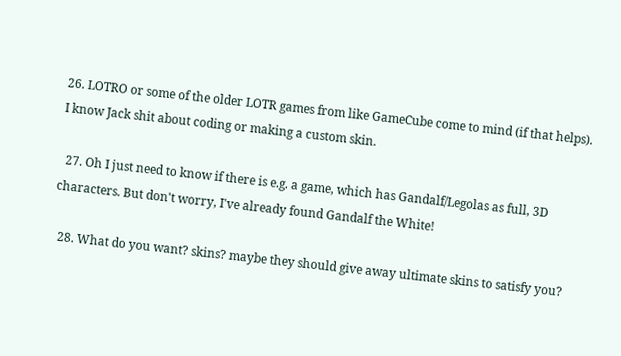26. LOTRO or some of the older LOTR games from like GameCube come to mind (if that helps). I know Jack shit about coding or making a custom skin.

  27. Oh I just need to know if there is e.g. a game, which has Gandalf/Legolas as full, 3D characters. But don't worry, I've already found Gandalf the White!

  28. What do you want? skins? maybe they should give away ultimate skins to satisfy you?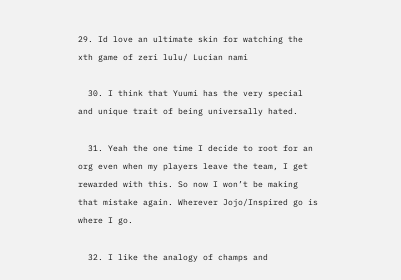29. Id love an ultimate skin for watching the xth game of zeri lulu/ Lucian nami

  30. I think that Yuumi has the very special and unique trait of being universally hated.

  31. Yeah the one time I decide to root for an org even when my players leave the team, I get rewarded with this. So now I won’t be making that mistake again. Wherever Jojo/Inspired go is where I go.

  32. I like the analogy of champs and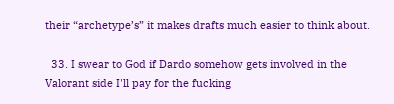their “archetype’s” it makes drafts much easier to think about.

  33. I swear to God if Dardo somehow gets involved in the Valorant side I'll pay for the fucking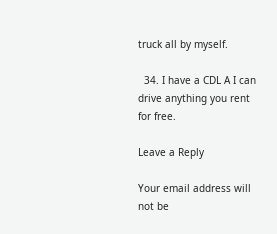truck all by myself.

  34. I have a CDL A I can drive anything you rent for free.

Leave a Reply

Your email address will not be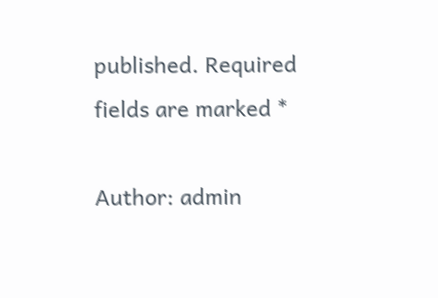published. Required fields are marked *

Author: admin